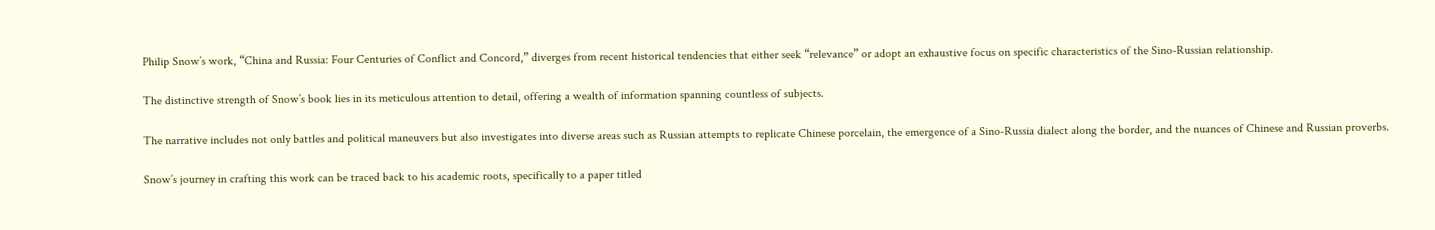Philip Snow’s work, “China and Russia: Four Centuries of Conflict and Concord,” diverges from recent historical tendencies that either seek “relevance” or adopt an exhaustive focus on specific characteristics of the Sino-Russian relationship.

The distinctive strength of Snow’s book lies in its meticulous attention to detail, offering a wealth of information spanning countless of subjects.

The narrative includes not only battles and political maneuvers but also investigates into diverse areas such as Russian attempts to replicate Chinese porcelain, the emergence of a Sino-Russia dialect along the border, and the nuances of Chinese and Russian proverbs.

Snow’s journey in crafting this work can be traced back to his academic roots, specifically to a paper titled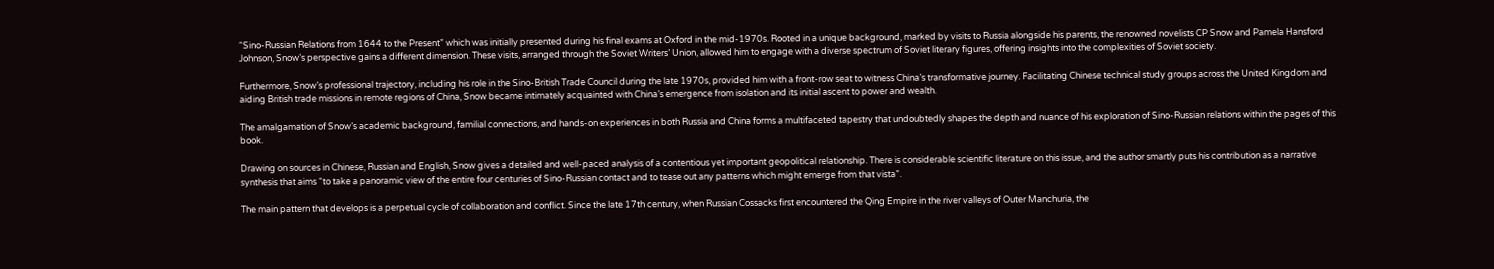“Sino-Russian Relations from 1644 to the Present” which was initially presented during his final exams at Oxford in the mid-1970s. Rooted in a unique background, marked by visits to Russia alongside his parents, the renowned novelists CP Snow and Pamela Hansford Johnson, Snow’s perspective gains a different dimension. These visits, arranged through the Soviet Writers’ Union, allowed him to engage with a diverse spectrum of Soviet literary figures, offering insights into the complexities of Soviet society.

Furthermore, Snow’s professional trajectory, including his role in the Sino-British Trade Council during the late 1970s, provided him with a front-row seat to witness China’s transformative journey. Facilitating Chinese technical study groups across the United Kingdom and aiding British trade missions in remote regions of China, Snow became intimately acquainted with China’s emergence from isolation and its initial ascent to power and wealth.

The amalgamation of Snow’s academic background, familial connections, and hands-on experiences in both Russia and China forms a multifaceted tapestry that undoubtedly shapes the depth and nuance of his exploration of Sino-Russian relations within the pages of this book.

Drawing on sources in Chinese, Russian and English, Snow gives a detailed and well-paced analysis of a contentious yet important geopolitical relationship. There is considerable scientific literature on this issue, and the author smartly puts his contribution as a narrative synthesis that aims “to take a panoramic view of the entire four centuries of Sino-Russian contact and to tease out any patterns which might emerge from that vista”.

The main pattern that develops is a perpetual cycle of collaboration and conflict. Since the late 17th century, when Russian Cossacks first encountered the Qing Empire in the river valleys of Outer Manchuria, the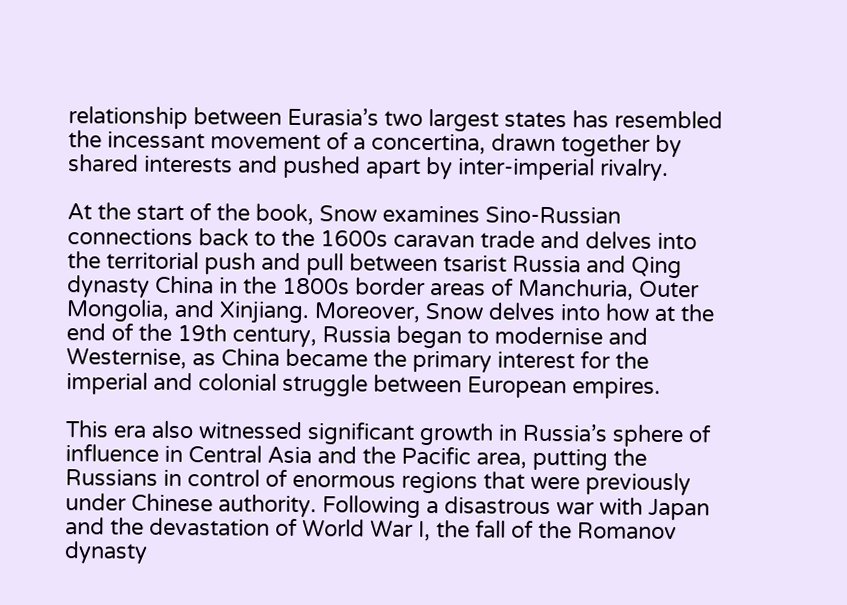relationship between Eurasia’s two largest states has resembled the incessant movement of a concertina, drawn together by shared interests and pushed apart by inter-imperial rivalry.

At the start of the book, Snow examines Sino-Russian connections back to the 1600s caravan trade and delves into the territorial push and pull between tsarist Russia and Qing dynasty China in the 1800s border areas of Manchuria, Outer Mongolia, and Xinjiang. Moreover, Snow delves into how at the end of the 19th century, Russia began to modernise and Westernise, as China became the primary interest for the imperial and colonial struggle between European empires.

This era also witnessed significant growth in Russia’s sphere of influence in Central Asia and the Pacific area, putting the Russians in control of enormous regions that were previously under Chinese authority. Following a disastrous war with Japan and the devastation of World War I, the fall of the Romanov dynasty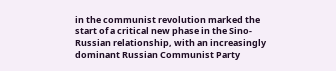in the communist revolution marked the start of a critical new phase in the Sino-Russian relationship, with an increasingly dominant Russian Communist Party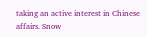taking an active interest in Chinese affairs. Snow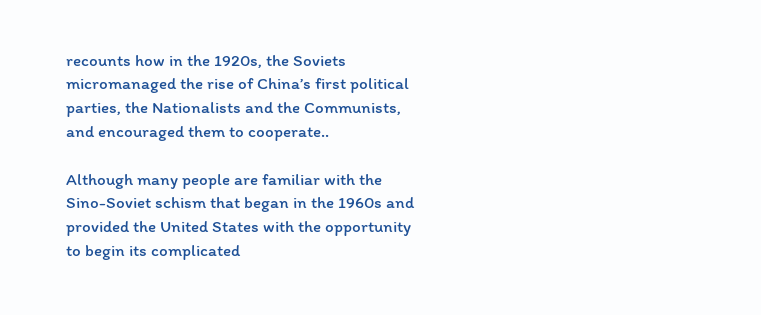recounts how in the 1920s, the Soviets micromanaged the rise of China’s first political parties, the Nationalists and the Communists, and encouraged them to cooperate..

Although many people are familiar with the Sino-Soviet schism that began in the 1960s and provided the United States with the opportunity to begin its complicated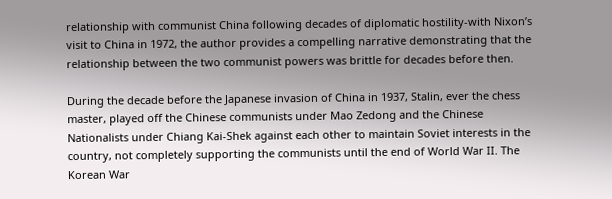relationship with communist China following decades of diplomatic hostility-with Nixon’s visit to China in 1972, the author provides a compelling narrative demonstrating that the relationship between the two communist powers was brittle for decades before then.

During the decade before the Japanese invasion of China in 1937, Stalin, ever the chess master, played off the Chinese communists under Mao Zedong and the Chinese Nationalists under Chiang Kai-Shek against each other to maintain Soviet interests in the country, not completely supporting the communists until the end of World War II. The Korean War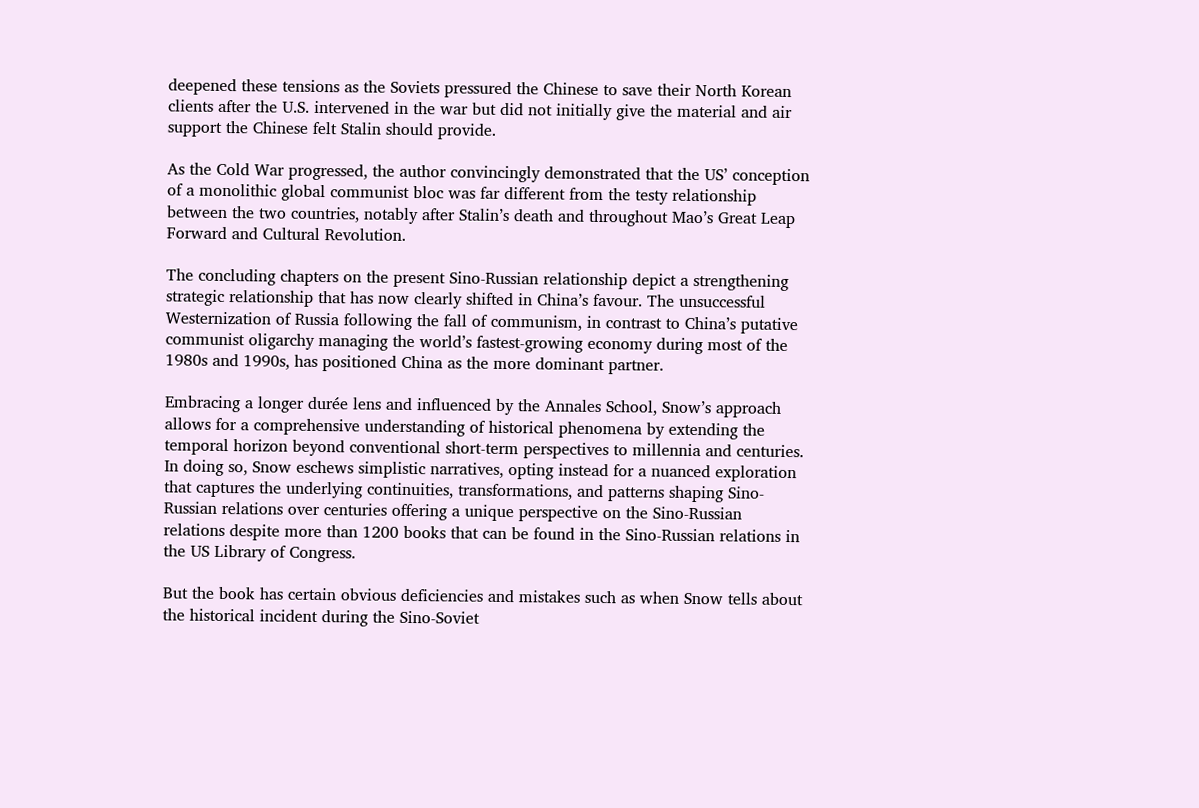deepened these tensions as the Soviets pressured the Chinese to save their North Korean clients after the U.S. intervened in the war but did not initially give the material and air support the Chinese felt Stalin should provide.

As the Cold War progressed, the author convincingly demonstrated that the US’ conception of a monolithic global communist bloc was far different from the testy relationship between the two countries, notably after Stalin’s death and throughout Mao’s Great Leap Forward and Cultural Revolution.

The concluding chapters on the present Sino-Russian relationship depict a strengthening strategic relationship that has now clearly shifted in China’s favour. The unsuccessful Westernization of Russia following the fall of communism, in contrast to China’s putative communist oligarchy managing the world’s fastest-growing economy during most of the 1980s and 1990s, has positioned China as the more dominant partner.

Embracing a longer durée lens and influenced by the Annales School, Snow’s approach allows for a comprehensive understanding of historical phenomena by extending the temporal horizon beyond conventional short-term perspectives to millennia and centuries. In doing so, Snow eschews simplistic narratives, opting instead for a nuanced exploration that captures the underlying continuities, transformations, and patterns shaping Sino-Russian relations over centuries offering a unique perspective on the Sino-Russian relations despite more than 1200 books that can be found in the Sino-Russian relations in the US Library of Congress.

But the book has certain obvious deficiencies and mistakes such as when Snow tells about the historical incident during the Sino-Soviet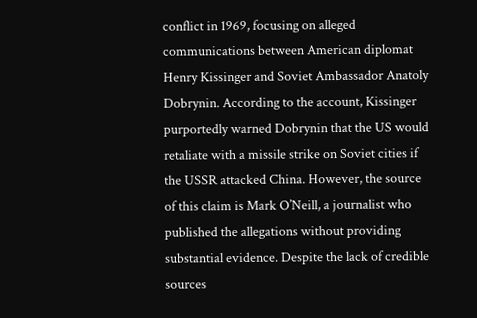conflict in 1969, focusing on alleged communications between American diplomat Henry Kissinger and Soviet Ambassador Anatoly Dobrynin. According to the account, Kissinger purportedly warned Dobrynin that the US would retaliate with a missile strike on Soviet cities if the USSR attacked China. However, the source of this claim is Mark O’Neill, a journalist who published the allegations without providing substantial evidence. Despite the lack of credible sources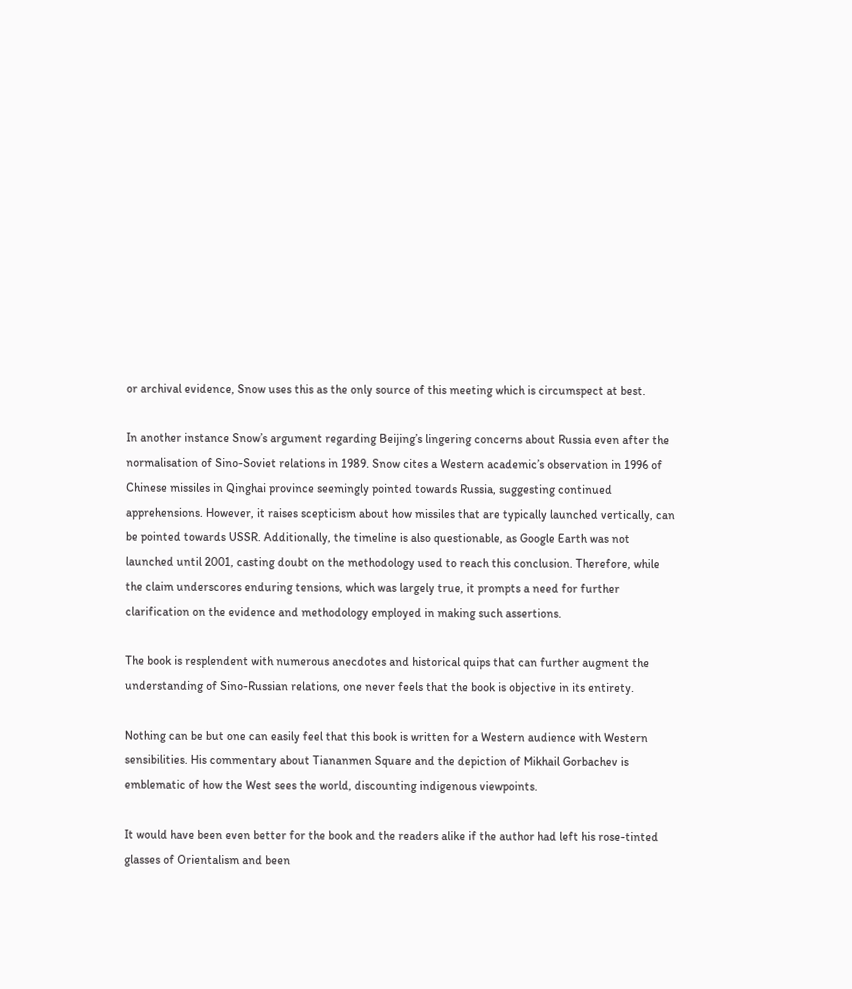or archival evidence, Snow uses this as the only source of this meeting which is circumspect at best.

In another instance Snow’s argument regarding Beijing’s lingering concerns about Russia even after the normalisation of Sino-Soviet relations in 1989. Snow cites a Western academic’s observation in 1996 of Chinese missiles in Qinghai province seemingly pointed towards Russia, suggesting continued apprehensions. However, it raises scepticism about how missiles that are typically launched vertically, can be pointed towards USSR. Additionally, the timeline is also questionable, as Google Earth was not launched until 2001, casting doubt on the methodology used to reach this conclusion. Therefore, while the claim underscores enduring tensions, which was largely true, it prompts a need for further clarification on the evidence and methodology employed in making such assertions.

The book is resplendent with numerous anecdotes and historical quips that can further augment the understanding of Sino-Russian relations, one never feels that the book is objective in its entirety.

Nothing can be but one can easily feel that this book is written for a Western audience with Western sensibilities. His commentary about Tiananmen Square and the depiction of Mikhail Gorbachev is emblematic of how the West sees the world, discounting indigenous viewpoints.

It would have been even better for the book and the readers alike if the author had left his rose-tinted glasses of Orientalism and been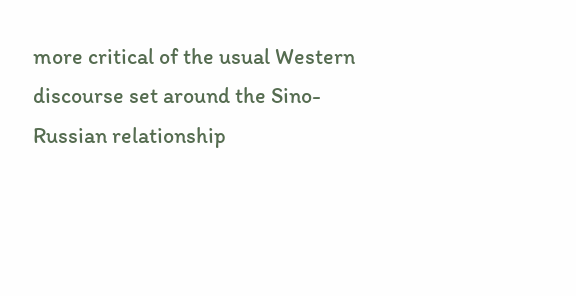more critical of the usual Western discourse set around the Sino-Russian relationship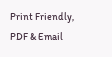Print Friendly, PDF & Email